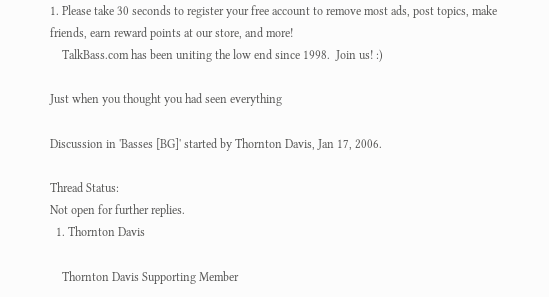1. Please take 30 seconds to register your free account to remove most ads, post topics, make friends, earn reward points at our store, and more!
    TalkBass.com has been uniting the low end since 1998.  Join us! :)

Just when you thought you had seen everything

Discussion in 'Basses [BG]' started by Thornton Davis, Jan 17, 2006.

Thread Status:
Not open for further replies.
  1. Thornton Davis

    Thornton Davis Supporting Member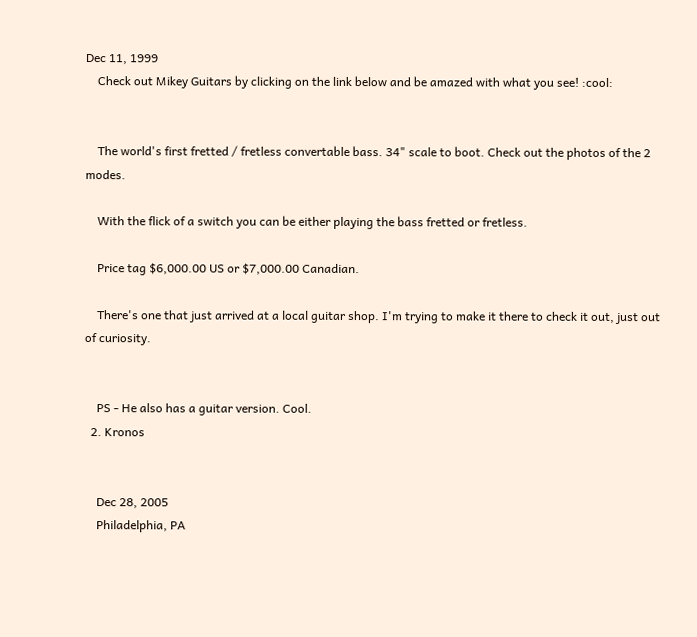Dec 11, 1999
    Check out Mikey Guitars by clicking on the link below and be amazed with what you see! :cool:


    The world's first fretted / fretless convertable bass. 34" scale to boot. Check out the photos of the 2 modes.

    With the flick of a switch you can be either playing the bass fretted or fretless.

    Price tag $6,000.00 US or $7,000.00 Canadian.

    There's one that just arrived at a local guitar shop. I'm trying to make it there to check it out, just out of curiosity.


    PS - He also has a guitar version. Cool.
  2. Kronos


    Dec 28, 2005
    Philadelphia, PA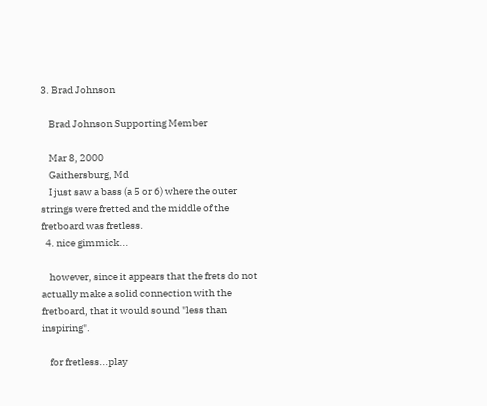3. Brad Johnson

    Brad Johnson Supporting Member

    Mar 8, 2000
    Gaithersburg, Md
    I just saw a bass (a 5 or 6) where the outer strings were fretted and the middle of the fretboard was fretless.
  4. nice gimmick...

    however, since it appears that the frets do not actually make a solid connection with the fretboard, that it would sound "less than inspiring".

    for fretless...play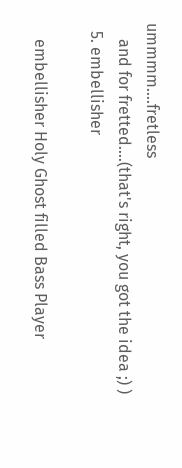ummmm....fretless
    and for fretted....(that's right, you got the idea ;) )
  5. embellisher

    embellisher Holy Ghost filled Bass Player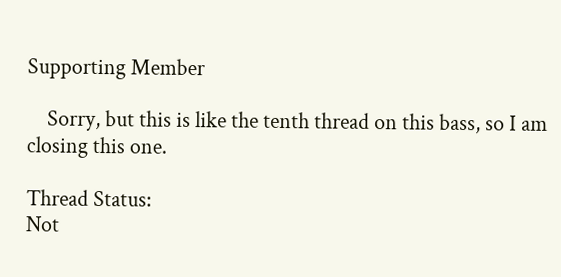Supporting Member

    Sorry, but this is like the tenth thread on this bass, so I am closing this one.

Thread Status:
Not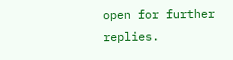open for further replies.